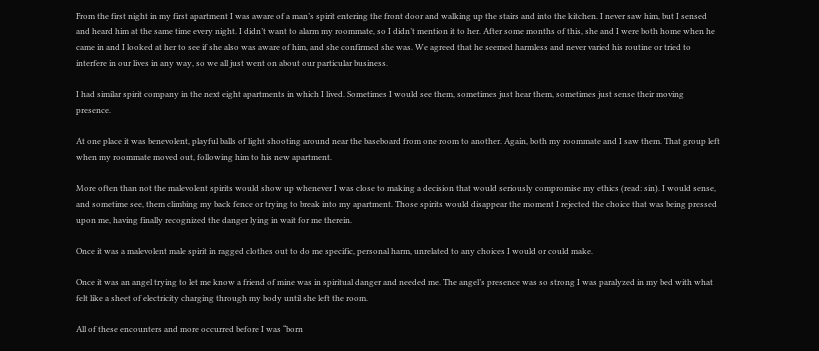From the first night in my first apartment I was aware of a man’s spirit entering the front door and walking up the stairs and into the kitchen. I never saw him, but I sensed and heard him at the same time every night. I didn’t want to alarm my roommate, so I didn’t mention it to her. After some months of this, she and I were both home when he came in and I looked at her to see if she also was aware of him, and she confirmed she was. We agreed that he seemed harmless and never varied his routine or tried to interfere in our lives in any way, so we all just went on about our particular business.

I had similar spirit company in the next eight apartments in which I lived. Sometimes I would see them, sometimes just hear them, sometimes just sense their moving presence.

At one place it was benevolent, playful balls of light shooting around near the baseboard from one room to another. Again, both my roommate and I saw them. That group left when my roommate moved out, following him to his new apartment.

More often than not the malevolent spirits would show up whenever I was close to making a decision that would seriously compromise my ethics (read: sin). I would sense, and sometime see, them climbing my back fence or trying to break into my apartment. Those spirits would disappear the moment I rejected the choice that was being pressed upon me, having finally recognized the danger lying in wait for me therein.

Once it was a malevolent male spirit in ragged clothes out to do me specific, personal harm, unrelated to any choices I would or could make.

Once it was an angel trying to let me know a friend of mine was in spiritual danger and needed me. The angel’s presence was so strong I was paralyzed in my bed with what felt like a sheet of electricity charging through my body until she left the room.

All of these encounters and more occurred before I was “born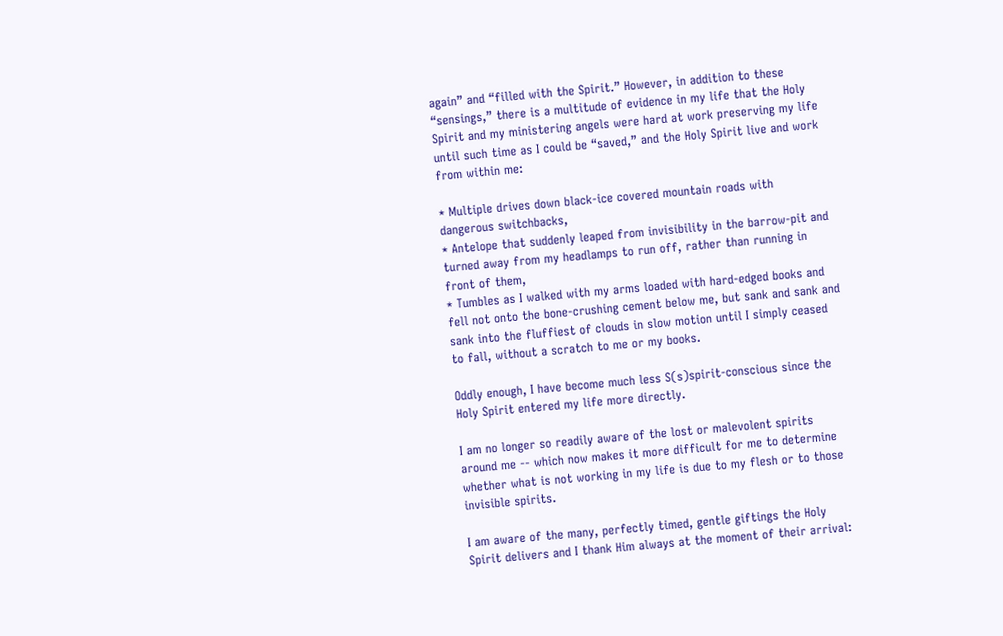again” and “filled with the Spirit.” However, in addition to these “sensings,” there is a multitude of evidence in my life that the Holy Spirit and my ministering angels were hard at work preserving my life until such time as I could be “saved,” and the Holy Spirit live and work from within me:

* Multiple drives down black-ice covered mountain roads with dangerous switchbacks,
* Antelope that suddenly leaped from invisibility in the barrow-pit and turned away from my headlamps to run off, rather than running in front of them,
* Tumbles as I walked with my arms loaded with hard-edged books and fell not onto the bone-crushing cement below me, but sank and sank and sank into the fluffiest of clouds in slow motion until I simply ceased to fall, without a scratch to me or my books.

Oddly enough, I have become much less S(s)spirit-conscious since the Holy Spirit entered my life more directly.

I am no longer so readily aware of the lost or malevolent spirits around me -- which now makes it more difficult for me to determine whether what is not working in my life is due to my flesh or to those invisible spirits.

I am aware of the many, perfectly timed, gentle giftings the Holy Spirit delivers and I thank Him always at the moment of their arrival: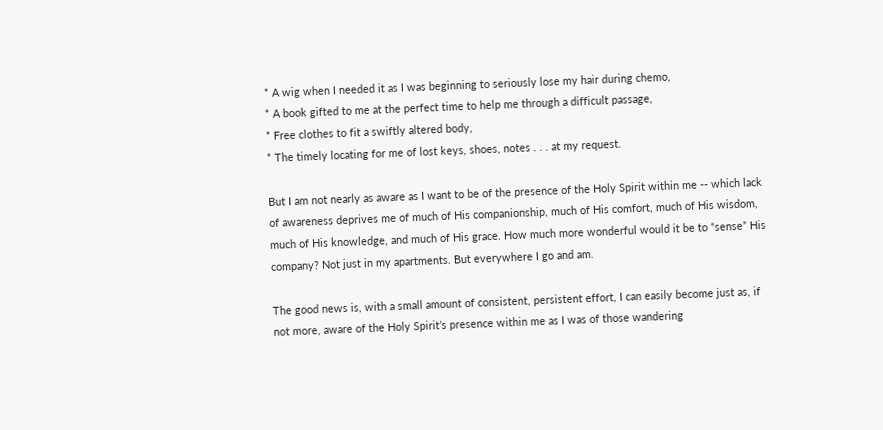* A wig when I needed it as I was beginning to seriously lose my hair during chemo,
* A book gifted to me at the perfect time to help me through a difficult passage,
* Free clothes to fit a swiftly altered body,
* The timely locating for me of lost keys, shoes, notes . . . at my request.

But I am not nearly as aware as I want to be of the presence of the Holy Spirit within me -- which lack of awareness deprives me of much of His companionship, much of His comfort, much of His wisdom, much of His knowledge, and much of His grace. How much more wonderful would it be to “sense” His company? Not just in my apartments. But everywhere I go and am.

The good news is, with a small amount of consistent, persistent effort, I can easily become just as, if not more, aware of the Holy Spirit’s presence within me as I was of those wandering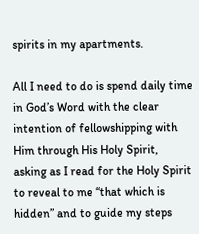spirits in my apartments.

All I need to do is spend daily time in God’s Word with the clear intention of fellowshipping with Him through His Holy Spirit, asking as I read for the Holy Spirit to reveal to me “that which is hidden” and to guide my steps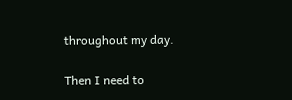throughout my day.

Then I need to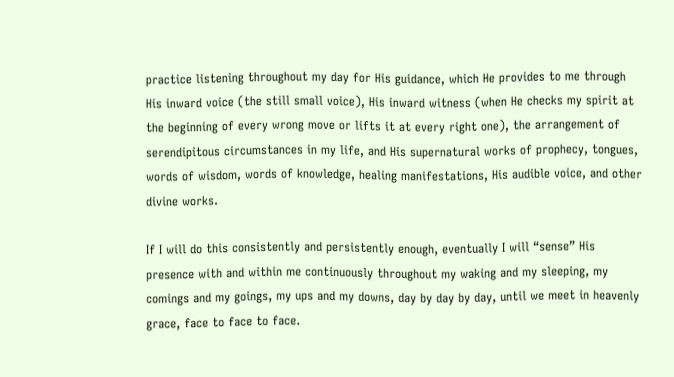practice listening throughout my day for His guidance, which He provides to me through His inward voice (the still small voice), His inward witness (when He checks my spirit at the beginning of every wrong move or lifts it at every right one), the arrangement of serendipitous circumstances in my life, and His supernatural works of prophecy, tongues, words of wisdom, words of knowledge, healing manifestations, His audible voice, and other divine works.

If I will do this consistently and persistently enough, eventually I will “sense” His presence with and within me continuously throughout my waking and my sleeping, my comings and my goings, my ups and my downs, day by day by day, until we meet in heavenly grace, face to face to face.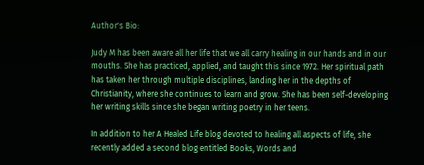Author's Bio:

Judy M has been aware all her life that we all carry healing in our hands and in our mouths. She has practiced, applied, and taught this since 1972. Her spiritual path has taken her through multiple disciplines, landing her in the depths of Christianity, where she continues to learn and grow. She has been self-developing her writing skills since she began writing poetry in her teens.

In addition to her A Healed Life blog devoted to healing all aspects of life, she recently added a second blog entitled Books, Words and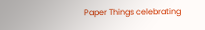Paper Things celebrating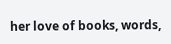her love of books, words,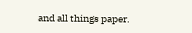and all things paper.